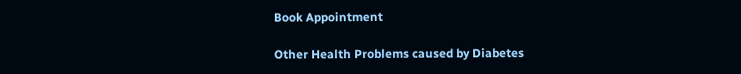Book Appointment

Other Health Problems caused by Diabetes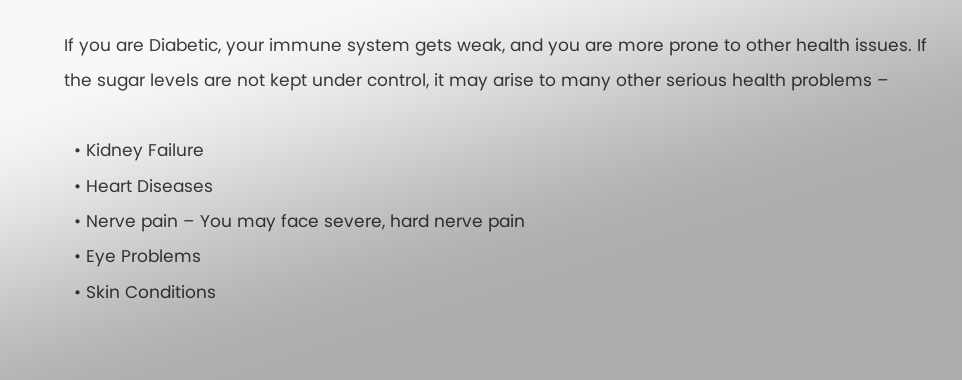If you are Diabetic, your immune system gets weak, and you are more prone to other health issues. If the sugar levels are not kept under control, it may arise to many other serious health problems –

  • Kidney Failure
  • Heart Diseases
  • Nerve pain – You may face severe, hard nerve pain
  • Eye Problems
  • Skin Conditions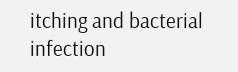itching and bacterial infection